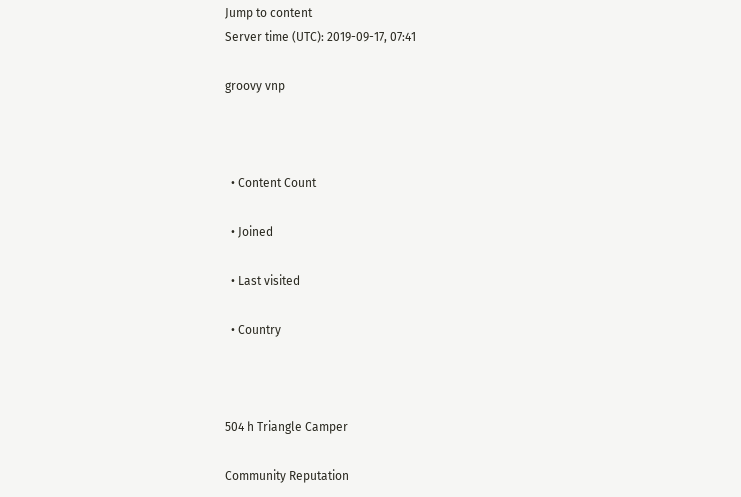Jump to content
Server time (UTC): 2019-09-17, 07:41

groovy vnp



  • Content Count

  • Joined

  • Last visited

  • Country



504 h Triangle Camper

Community Reputation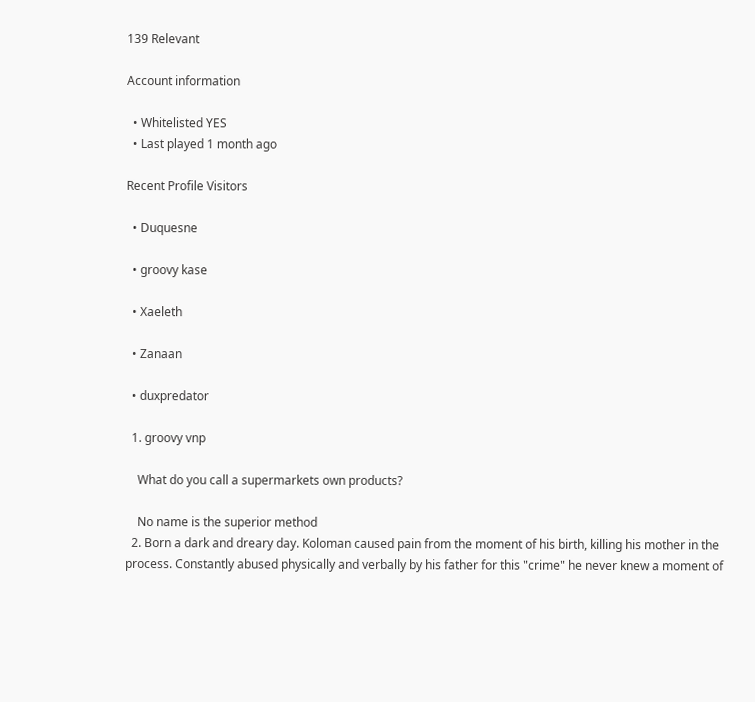139 Relevant

Account information

  • Whitelisted YES
  • Last played 1 month ago

Recent Profile Visitors

  • Duquesne

  • groovy kase

  • Xaeleth

  • Zanaan

  • duxpredator

  1. groovy vnp

    What do you call a supermarkets own products?

    No name is the superior method
  2. Born a dark and dreary day. Koloman caused pain from the moment of his birth, killing his mother in the process. Constantly abused physically and verbally by his father for this "crime" he never knew a moment of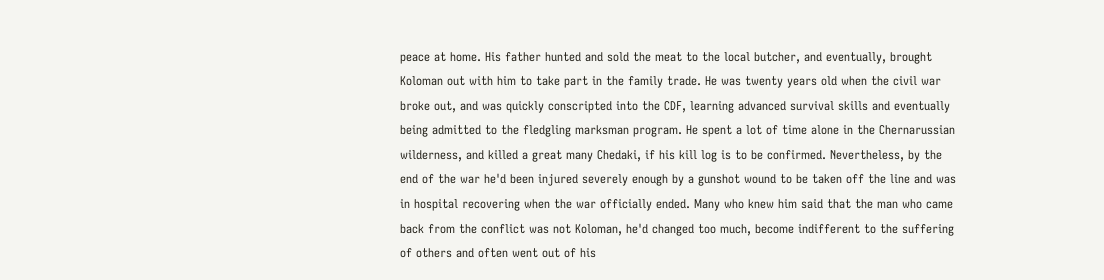peace at home. His father hunted and sold the meat to the local butcher, and eventually, brought Koloman out with him to take part in the family trade. He was twenty years old when the civil war broke out, and was quickly conscripted into the CDF, learning advanced survival skills and eventually being admitted to the fledgling marksman program. He spent a lot of time alone in the Chernarussian wilderness, and killed a great many Chedaki, if his kill log is to be confirmed. Nevertheless, by the end of the war he'd been injured severely enough by a gunshot wound to be taken off the line and was in hospital recovering when the war officially ended. Many who knew him said that the man who came back from the conflict was not Koloman, he'd changed too much, become indifferent to the suffering of others and often went out of his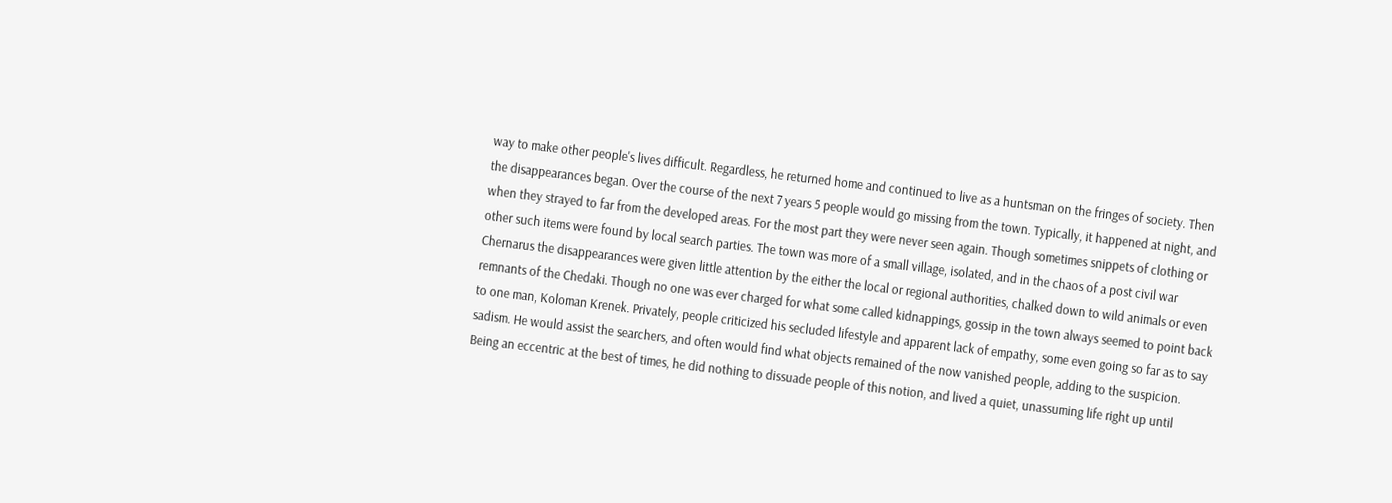way to make other people's lives difficult. Regardless, he returned home and continued to live as a huntsman on the fringes of society. Then the disappearances began. Over the course of the next 7 years 5 people would go missing from the town. Typically, it happened at night, and when they strayed to far from the developed areas. For the most part they were never seen again. Though sometimes snippets of clothing or other such items were found by local search parties. The town was more of a small village, isolated, and in the chaos of a post civil war Chernarus the disappearances were given little attention by the either the local or regional authorities, chalked down to wild animals or even remnants of the Chedaki. Though no one was ever charged for what some called kidnappings, gossip in the town always seemed to point back to one man, Koloman Krenek. Privately, people criticized his secluded lifestyle and apparent lack of empathy, some even going so far as to say sadism. He would assist the searchers, and often would find what objects remained of the now vanished people, adding to the suspicion. Being an eccentric at the best of times, he did nothing to dissuade people of this notion, and lived a quiet, unassuming life right up until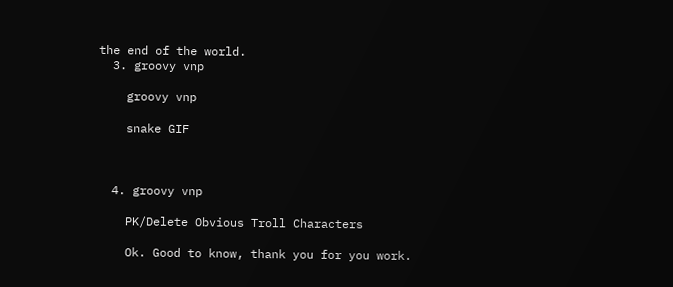the end of the world.
  3. groovy vnp

    groovy vnp

    snake GIF



  4. groovy vnp

    PK/Delete Obvious Troll Characters

    Ok. Good to know, thank you for you work.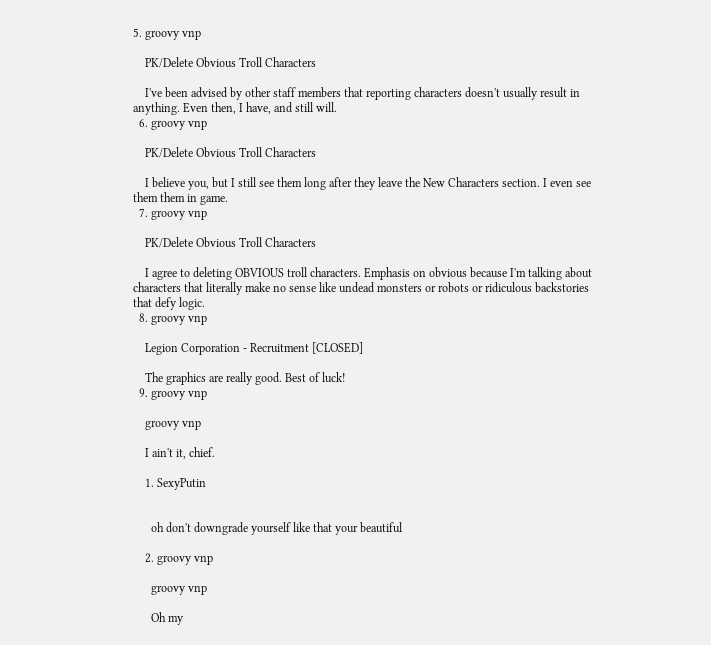5. groovy vnp

    PK/Delete Obvious Troll Characters

    I've been advised by other staff members that reporting characters doesn't usually result in anything. Even then, I have, and still will.
  6. groovy vnp

    PK/Delete Obvious Troll Characters

    I believe you, but I still see them long after they leave the New Characters section. I even see them them in game.
  7. groovy vnp

    PK/Delete Obvious Troll Characters

    I agree to deleting OBVIOUS troll characters. Emphasis on obvious because I'm talking about characters that literally make no sense like undead monsters or robots or ridiculous backstories that defy logic.
  8. groovy vnp

    Legion Corporation - Recruitment [CLOSED]

    The graphics are really good. Best of luck!
  9. groovy vnp

    groovy vnp

    I ain't it, chief.

    1. SexyPutin


      oh don't downgrade yourself like that your beautiful

    2. groovy vnp

      groovy vnp

      Oh my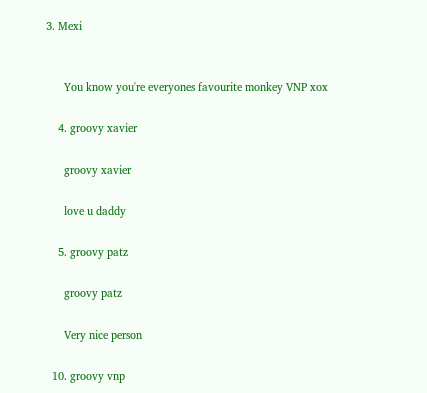3. Mexi


      You know you're everyones favourite monkey VNP xox

    4. groovy xavier

      groovy xavier

      love u daddy

    5. groovy patz

      groovy patz

      Very nice person

  10. groovy vnp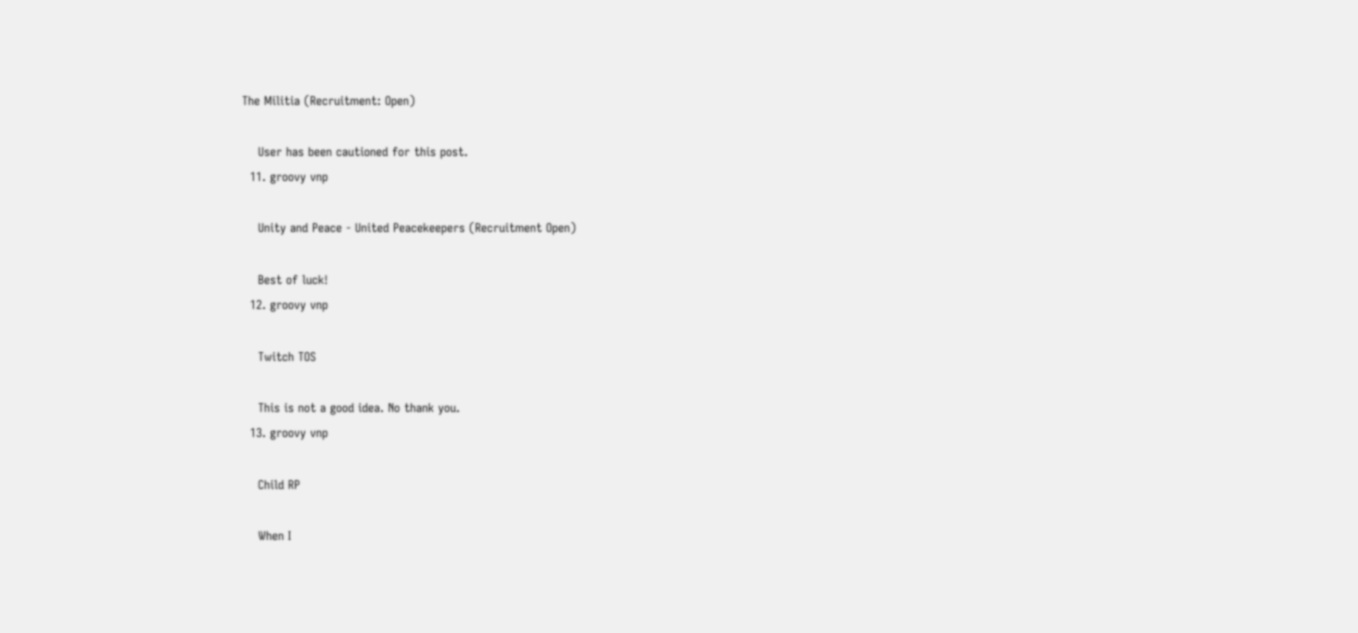The Militia (Recruitment: Open)

    User has been cautioned for this post.
  11. groovy vnp

    Unity and Peace - United Peacekeepers (Recruitment Open)

    Best of luck!
  12. groovy vnp

    Twitch TOS

    This is not a good idea. No thank you.
  13. groovy vnp

    Child RP

    When I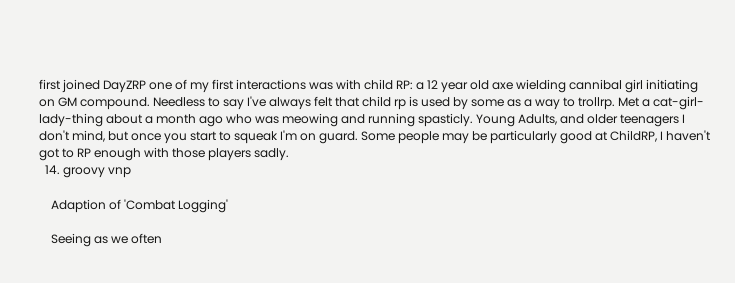first joined DayZRP one of my first interactions was with child RP: a 12 year old axe wielding cannibal girl initiating on GM compound. Needless to say I've always felt that child rp is used by some as a way to trollrp. Met a cat-girl-lady-thing about a month ago who was meowing and running spasticly. Young Adults, and older teenagers I don't mind, but once you start to squeak I'm on guard. Some people may be particularly good at ChildRP, I haven't got to RP enough with those players sadly.
  14. groovy vnp

    Adaption of 'Combat Logging'

    Seeing as we often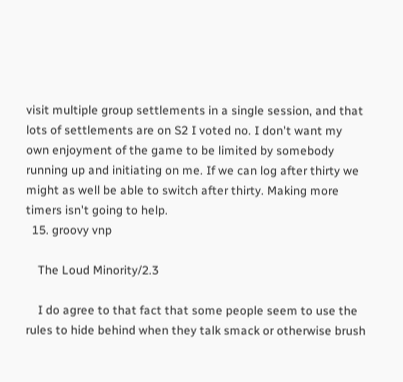visit multiple group settlements in a single session, and that lots of settlements are on S2 I voted no. I don't want my own enjoyment of the game to be limited by somebody running up and initiating on me. If we can log after thirty we might as well be able to switch after thirty. Making more timers isn't going to help.
  15. groovy vnp

    The Loud Minority/2.3

    I do agree to that fact that some people seem to use the rules to hide behind when they talk smack or otherwise brush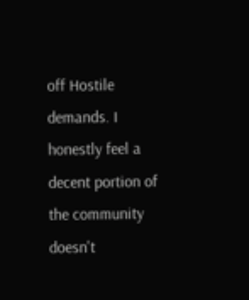off Hostile demands. I honestly feel a decent portion of the community doesn't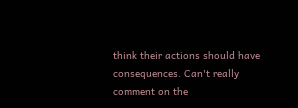think their actions should have consequences. Can't really comment on the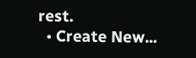rest.
  • Create New...